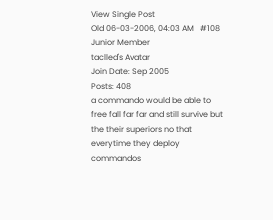View Single Post
Old 06-03-2006, 04:03 AM   #108
Junior Member
taclled's Avatar
Join Date: Sep 2005
Posts: 408
a commando would be able to free fall far far and still survive but the their superiors no that everytime they deploy commandos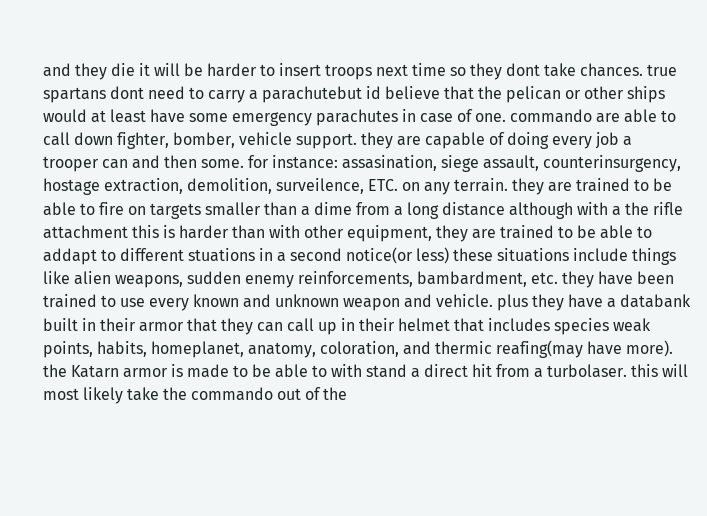and they die it will be harder to insert troops next time so they dont take chances. true spartans dont need to carry a parachutebut id believe that the pelican or other ships would at least have some emergency parachutes in case of one. commando are able to call down fighter, bomber, vehicle support. they are capable of doing every job a trooper can and then some. for instance: assasination, siege assault, counterinsurgency, hostage extraction, demolition, surveilence, ETC. on any terrain. they are trained to be able to fire on targets smaller than a dime from a long distance although with a the rifle attachment this is harder than with other equipment, they are trained to be able to addapt to different stuations in a second notice(or less) these situations include things like alien weapons, sudden enemy reinforcements, bambardment, etc. they have been trained to use every known and unknown weapon and vehicle. plus they have a databank built in their armor that they can call up in their helmet that includes species weak points, habits, homeplanet, anatomy, coloration, and thermic reafing(may have more). the Katarn armor is made to be able to with stand a direct hit from a turbolaser. this will most likely take the commando out of the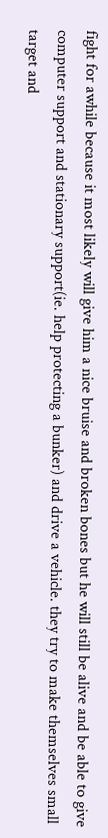fight for awhile because it most likely will give him a nice bruise and broken bones but he will still be alive and be able to give computer support and stationary support(ie. help protecting a bunker) and drive a vehicle. they try to make themselves small target and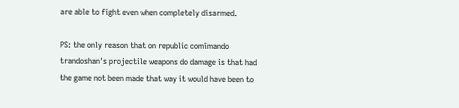are able to fight even when completely disarmed.

PS: the only reason that on republic comīmando trandoshan's projectile weapons do damage is that had the game not been made that way it would have been to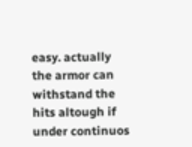easy. actually the armor can withstand the hits altough if under continuos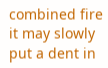combined fire it may slowly put a dent in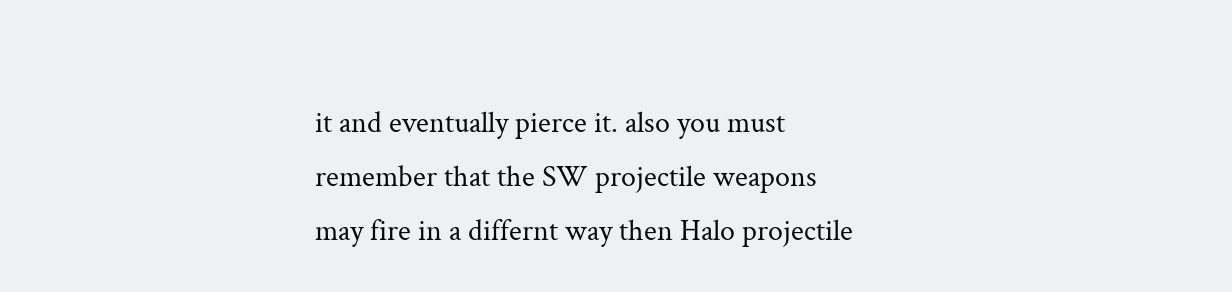it and eventually pierce it. also you must remember that the SW projectile weapons may fire in a differnt way then Halo projectile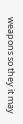weapons so they it may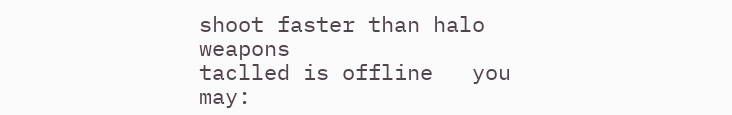shoot faster than halo weapons
taclled is offline   you may: